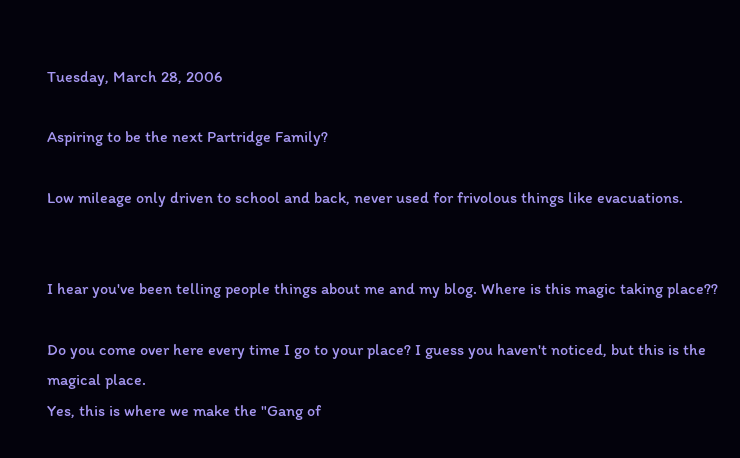Tuesday, March 28, 2006

Aspiring to be the next Partridge Family?

Low mileage only driven to school and back, never used for frivolous things like evacuations.


I hear you've been telling people things about me and my blog. Where is this magic taking place??

Do you come over here every time I go to your place? I guess you haven't noticed, but this is the magical place.
Yes, this is where we make the "Gang of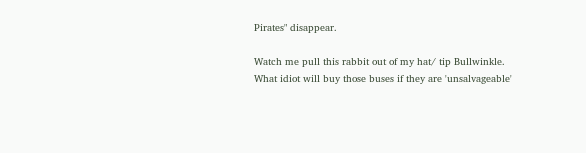Pirates" disappear.

Watch me pull this rabbit out of my hat/ tip Bullwinkle.
What idiot will buy those buses if they are 'unsalvageable'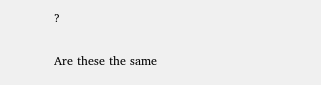?

Are these the same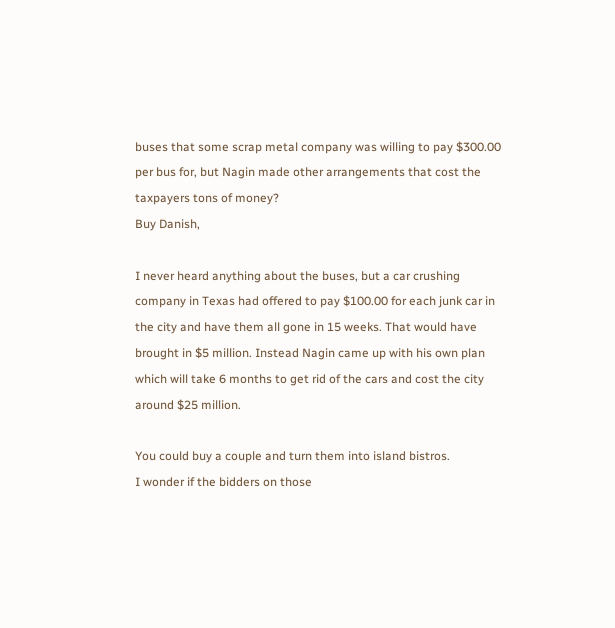buses that some scrap metal company was willing to pay $300.00 per bus for, but Nagin made other arrangements that cost the taxpayers tons of money?
Buy Danish,

I never heard anything about the buses, but a car crushing company in Texas had offered to pay $100.00 for each junk car in the city and have them all gone in 15 weeks. That would have brought in $5 million. Instead Nagin came up with his own plan which will take 6 months to get rid of the cars and cost the city around $25 million.

You could buy a couple and turn them into island bistros.
I wonder if the bidders on those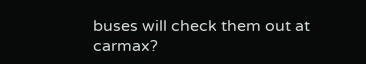buses will check them out at carmax?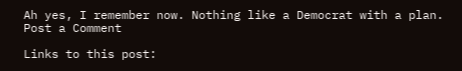Ah yes, I remember now. Nothing like a Democrat with a plan.
Post a Comment

Links to this post: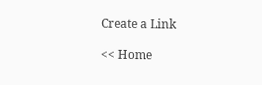Create a Link

<< Home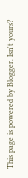This page is powered by Blogger. Isn't yours?